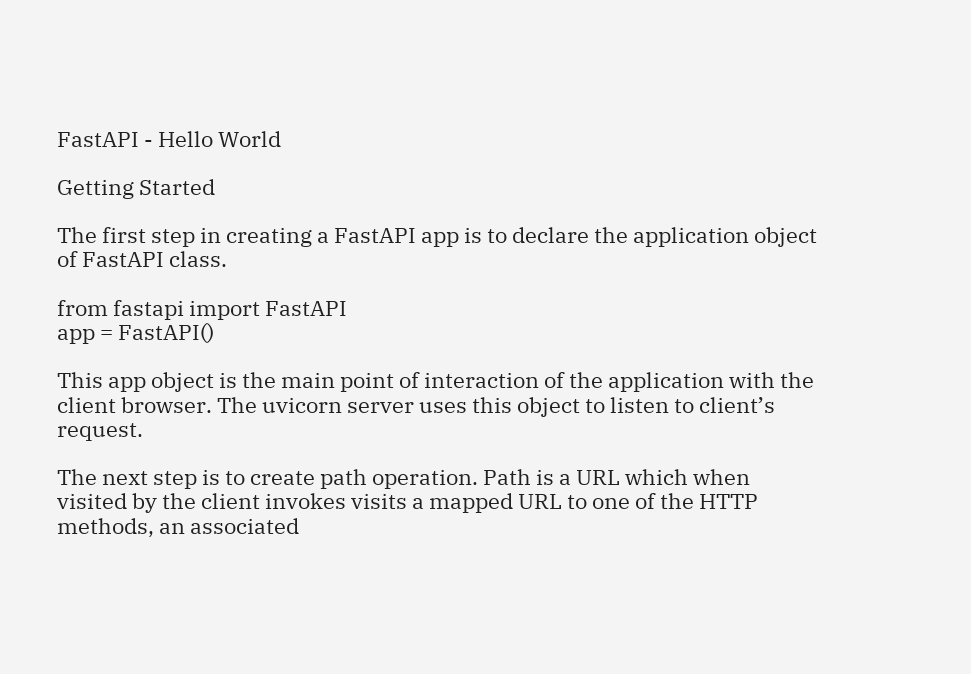FastAPI - Hello World

Getting Started

The first step in creating a FastAPI app is to declare the application object of FastAPI class.

from fastapi import FastAPI
app = FastAPI()

This app object is the main point of interaction of the application with the client browser. The uvicorn server uses this object to listen to client’s request.

The next step is to create path operation. Path is a URL which when visited by the client invokes visits a mapped URL to one of the HTTP methods, an associated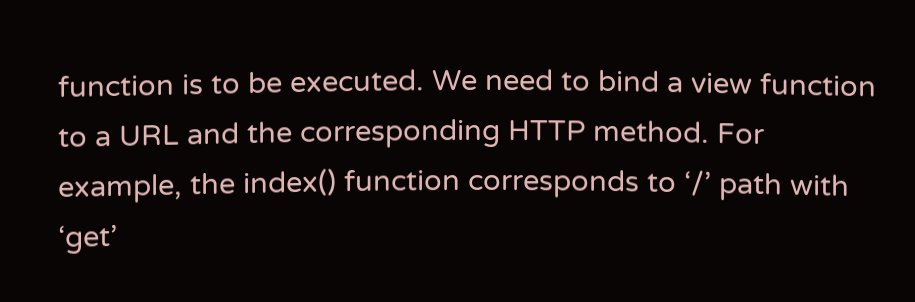function is to be executed. We need to bind a view function to a URL and the corresponding HTTP method. For example, the index() function corresponds to ‘/’ path with ‘get’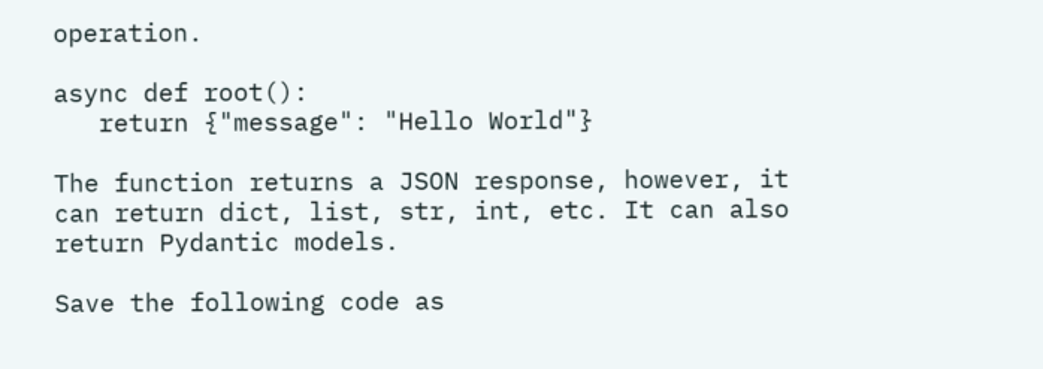operation.

async def root():
   return {"message": "Hello World"}

The function returns a JSON response, however, it can return dict, list, str, int, etc. It can also return Pydantic models.

Save the following code as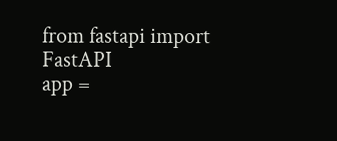from fastapi import FastAPI
app =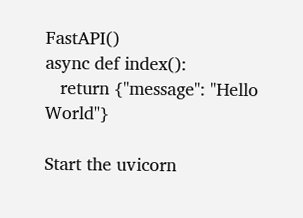FastAPI()
async def index():
   return {"message": "Hello World"}

Start the uvicorn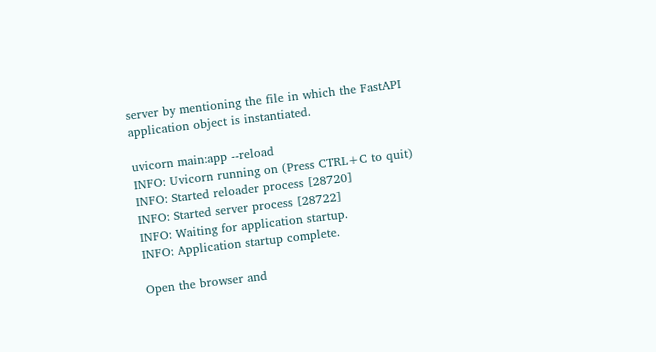server by mentioning the file in which the FastAPI application object is instantiated.

uvicorn main:app --reload
INFO: Uvicorn running on (Press CTRL+C to quit)
INFO: Started reloader process [28720]
INFO: Started server process [28722]
INFO: Waiting for application startup.
INFO: Application startup complete.

Open the browser and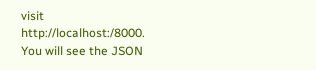visit http://localhost:/8000. You will see the JSON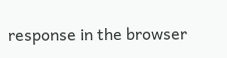response in the browser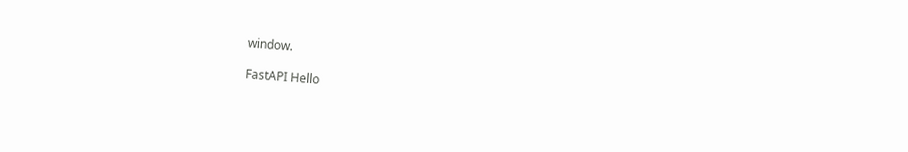window.

FastAPI Hello